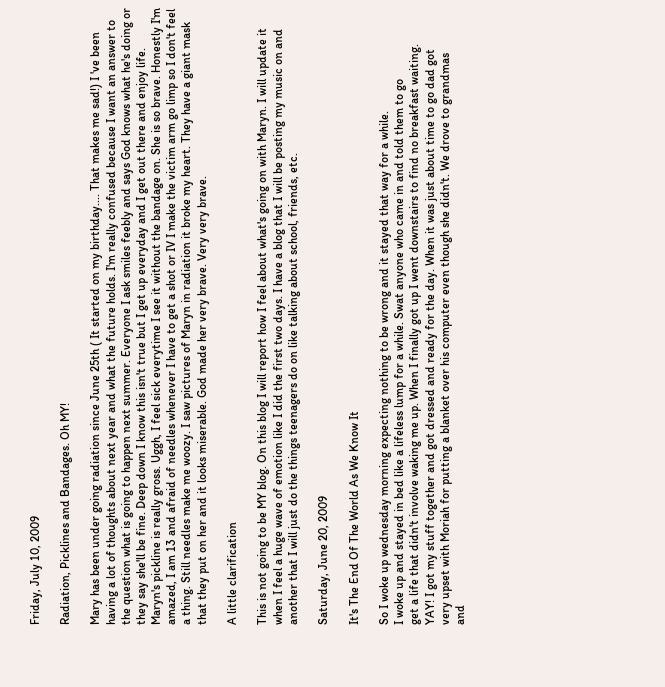Friday, July 10, 2009

Radiation, Picklines and Bandages. Oh MY!

Mary has been under going radiation since June 25th ( It started on my birthday.... That makes me sad!) I 've been having a lot of thoughts about next year and what the future holds. I'm really confused because I want an answer to the question what is going to happen next summer. Everyone I ask smiles feebly and says God knows what he's doing or they say she'll be fine. Deep down I know this isn't true but I get up everyday and I get out there and enjoy life. Maryn's pickline is really gross. Uggh, I feel sick everytime I see it without the bandage on. She is so brave. Honestly I'm amazed, I am 13 and afraid of needles whenever I have to get a shot or IV I make the victim arm go limp so I don't feel a thing. Still needles make me woozy. I saw pictures of Maryn in radiation it broke my heart. They have a giant mask that they put on her and it looks miserable. God made her very brave. Very very brave.

A little clarification

This is not going to be MY blog. On this blog I will report how I feel about what's going on with Maryn. I will update it when I feel a huge wave of emotion like I did the first two days. I have a blog that I will be posting my music on and another that I will just do the things teenagers do on like talking about school, friends, etc.

Saturday, June 20, 2009

It's The End Of The World As We Know It

So I woke up wednesday morning expecting nothing to be wrong and it stayed that way for a while.
I woke up and stayed in bed like a lifeless lump for a while. Swat anyone who came in and told them to go
get a life that didn't involve waking me up. When I finally got up I went downstairs to find no breakfast waiting.
YAY! I got my stuff together and got dressed and ready for the day. When it was just about time to go dad got
very upset with Moriah for putting a blanket over his computer even though she didn't. We drove to grandmas
and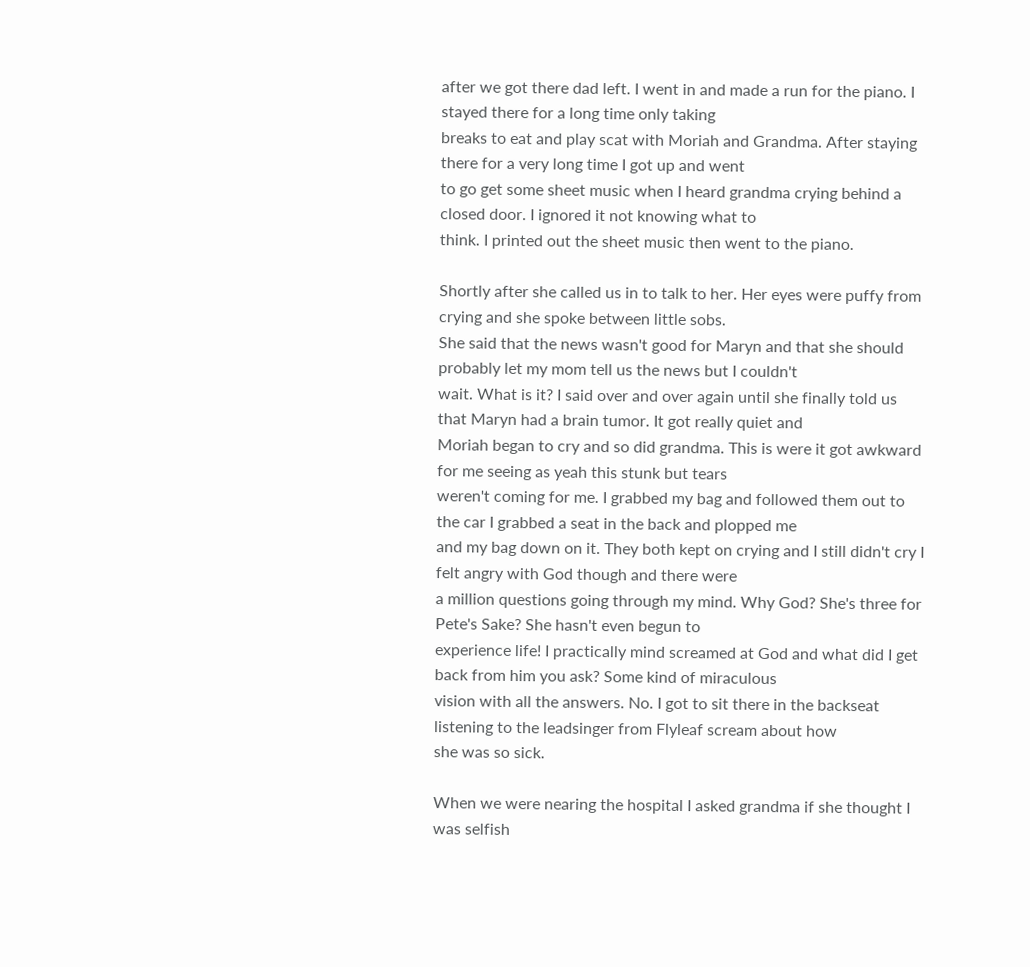after we got there dad left. I went in and made a run for the piano. I stayed there for a long time only taking
breaks to eat and play scat with Moriah and Grandma. After staying there for a very long time I got up and went
to go get some sheet music when I heard grandma crying behind a closed door. I ignored it not knowing what to
think. I printed out the sheet music then went to the piano.

Shortly after she called us in to talk to her. Her eyes were puffy from crying and she spoke between little sobs.
She said that the news wasn't good for Maryn and that she should probably let my mom tell us the news but I couldn't
wait. What is it? I said over and over again until she finally told us that Maryn had a brain tumor. It got really quiet and
Moriah began to cry and so did grandma. This is were it got awkward for me seeing as yeah this stunk but tears
weren't coming for me. I grabbed my bag and followed them out to the car I grabbed a seat in the back and plopped me
and my bag down on it. They both kept on crying and I still didn't cry I felt angry with God though and there were
a million questions going through my mind. Why God? She's three for Pete's Sake? She hasn't even begun to
experience life! I practically mind screamed at God and what did I get back from him you ask? Some kind of miraculous
vision with all the answers. No. I got to sit there in the backseat listening to the leadsinger from Flyleaf scream about how
she was so sick.

When we were nearing the hospital I asked grandma if she thought I was selfish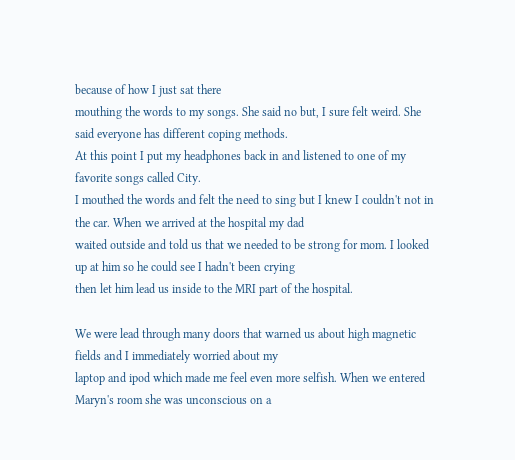because of how I just sat there
mouthing the words to my songs. She said no but, I sure felt weird. She said everyone has different coping methods.
At this point I put my headphones back in and listened to one of my favorite songs called City.
I mouthed the words and felt the need to sing but I knew I couldn't not in the car. When we arrived at the hospital my dad
waited outside and told us that we needed to be strong for mom. I looked up at him so he could see I hadn't been crying
then let him lead us inside to the MRI part of the hospital.

We were lead through many doors that warned us about high magnetic fields and I immediately worried about my
laptop and ipod which made me feel even more selfish. When we entered Maryn's room she was unconscious on a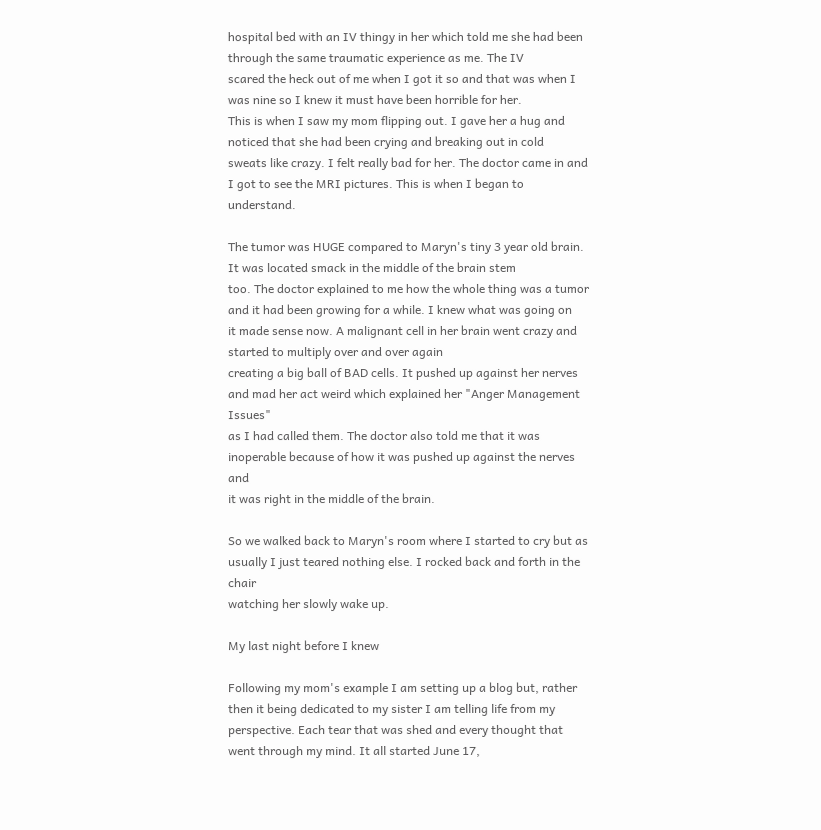hospital bed with an IV thingy in her which told me she had been through the same traumatic experience as me. The IV
scared the heck out of me when I got it so and that was when I was nine so I knew it must have been horrible for her.
This is when I saw my mom flipping out. I gave her a hug and noticed that she had been crying and breaking out in cold
sweats like crazy. I felt really bad for her. The doctor came in and I got to see the MRI pictures. This is when I began to understand.

The tumor was HUGE compared to Maryn's tiny 3 year old brain. It was located smack in the middle of the brain stem
too. The doctor explained to me how the whole thing was a tumor and it had been growing for a while. I knew what was going on
it made sense now. A malignant cell in her brain went crazy and started to multiply over and over again
creating a big ball of BAD cells. It pushed up against her nerves and mad her act weird which explained her "Anger Management Issues"
as I had called them. The doctor also told me that it was inoperable because of how it was pushed up against the nerves and
it was right in the middle of the brain.

So we walked back to Maryn's room where I started to cry but as usually I just teared nothing else. I rocked back and forth in the chair
watching her slowly wake up.

My last night before I knew

Following my mom's example I am setting up a blog but, rather then it being dedicated to my sister I am telling life from my perspective. Each tear that was shed and every thought that went through my mind. It all started June 17,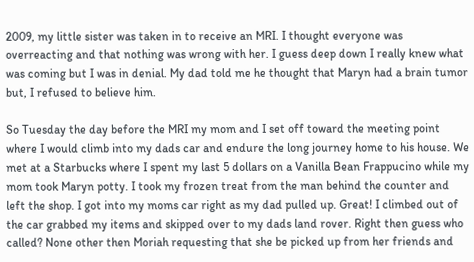2009, my little sister was taken in to receive an MRI. I thought everyone was overreacting and that nothing was wrong with her. I guess deep down I really knew what was coming but I was in denial. My dad told me he thought that Maryn had a brain tumor but, I refused to believe him.

So Tuesday the day before the MRI my mom and I set off toward the meeting point where I would climb into my dads car and endure the long journey home to his house. We met at a Starbucks where I spent my last 5 dollars on a Vanilla Bean Frappucino while my mom took Maryn potty. I took my frozen treat from the man behind the counter and left the shop. I got into my moms car right as my dad pulled up. Great! I climbed out of the car grabbed my items and skipped over to my dads land rover. Right then guess who called? None other then Moriah requesting that she be picked up from her friends and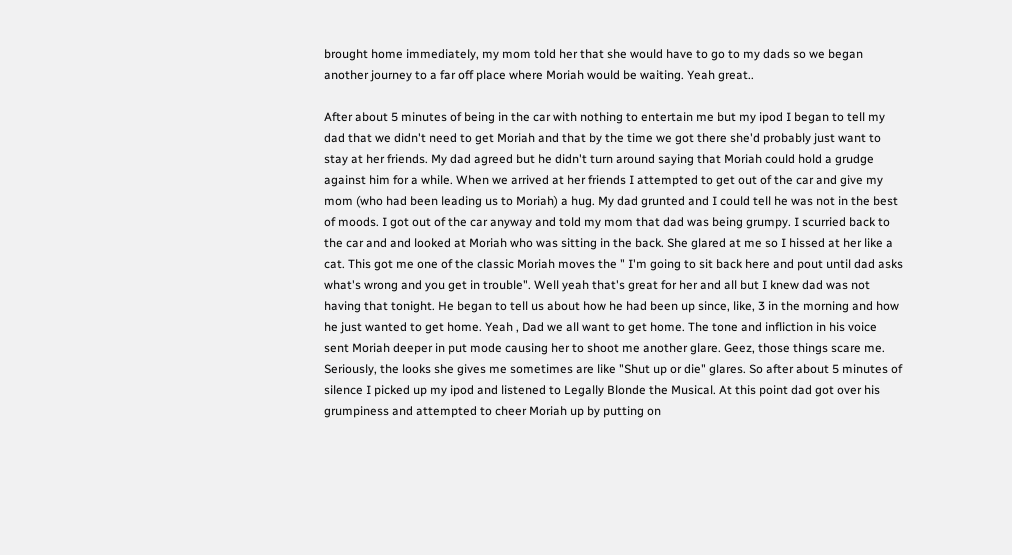brought home immediately, my mom told her that she would have to go to my dads so we began another journey to a far off place where Moriah would be waiting. Yeah great..

After about 5 minutes of being in the car with nothing to entertain me but my ipod I began to tell my dad that we didn't need to get Moriah and that by the time we got there she'd probably just want to stay at her friends. My dad agreed but he didn't turn around saying that Moriah could hold a grudge against him for a while. When we arrived at her friends I attempted to get out of the car and give my mom (who had been leading us to Moriah) a hug. My dad grunted and I could tell he was not in the best of moods. I got out of the car anyway and told my mom that dad was being grumpy. I scurried back to the car and and looked at Moriah who was sitting in the back. She glared at me so I hissed at her like a cat. This got me one of the classic Moriah moves the " I'm going to sit back here and pout until dad asks what's wrong and you get in trouble". Well yeah that's great for her and all but I knew dad was not having that tonight. He began to tell us about how he had been up since, like, 3 in the morning and how he just wanted to get home. Yeah , Dad we all want to get home. The tone and infliction in his voice sent Moriah deeper in put mode causing her to shoot me another glare. Geez, those things scare me. Seriously, the looks she gives me sometimes are like "Shut up or die" glares. So after about 5 minutes of silence I picked up my ipod and listened to Legally Blonde the Musical. At this point dad got over his grumpiness and attempted to cheer Moriah up by putting on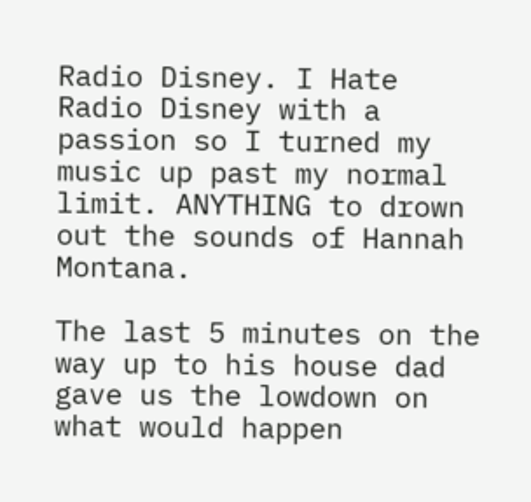Radio Disney. I Hate Radio Disney with a passion so I turned my music up past my normal limit. ANYTHING to drown out the sounds of Hannah Montana.

The last 5 minutes on the way up to his house dad gave us the lowdown on what would happen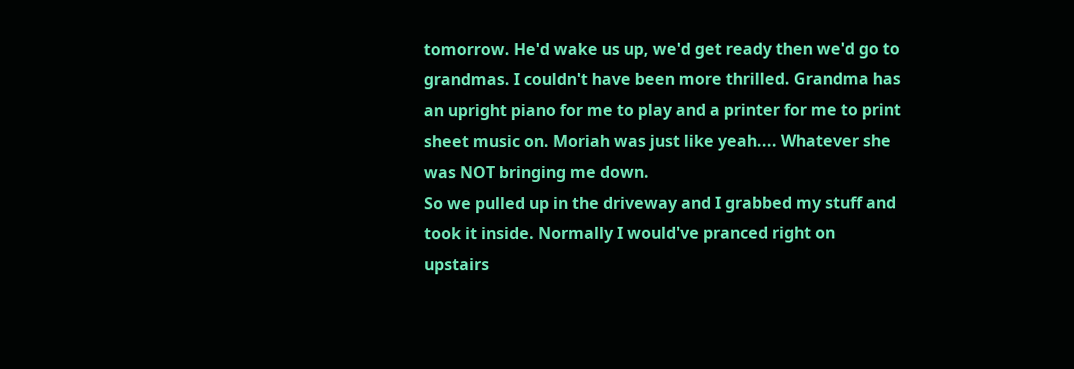tomorrow. He'd wake us up, we'd get ready then we'd go to grandmas. I couldn't have been more thrilled. Grandma has an upright piano for me to play and a printer for me to print sheet music on. Moriah was just like yeah.... Whatever she was NOT bringing me down.
So we pulled up in the driveway and I grabbed my stuff and took it inside. Normally I would've pranced right on upstairs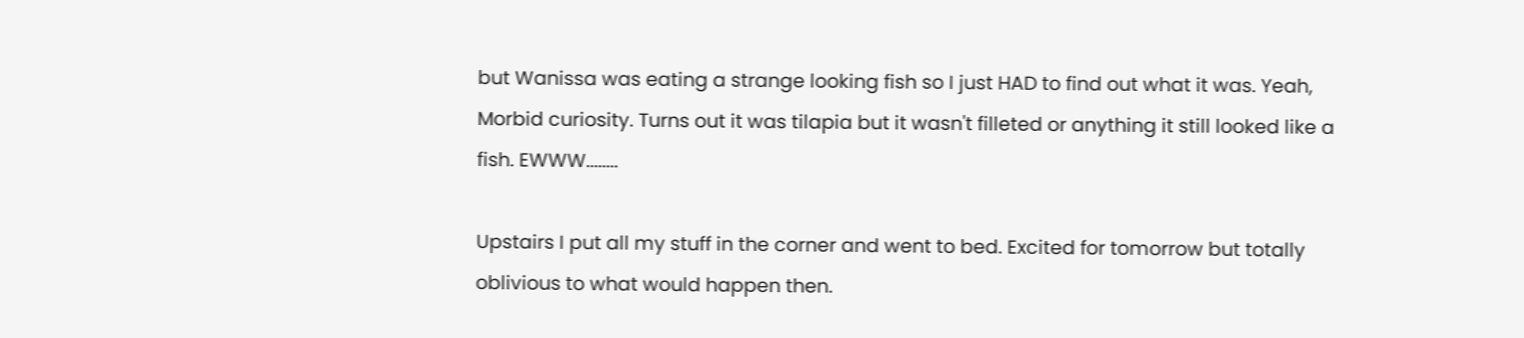but Wanissa was eating a strange looking fish so I just HAD to find out what it was. Yeah, Morbid curiosity. Turns out it was tilapia but it wasn't filleted or anything it still looked like a fish. EWWW........

Upstairs I put all my stuff in the corner and went to bed. Excited for tomorrow but totally oblivious to what would happen then.